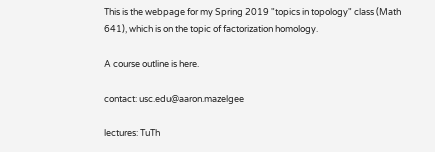This is the webpage for my Spring 2019 "topics in topology" class (Math 641), which is on the topic of factorization homology.

A course outline is here.

contact: usc.edu@aaron.mazelgee

lectures: TuTh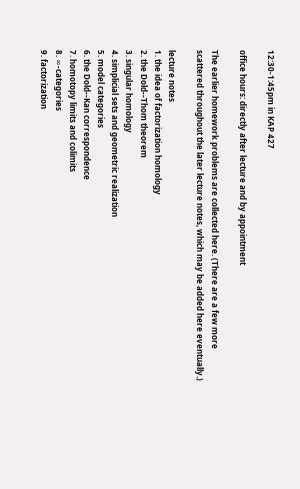12:30-1:45pm in KAP 427

office hours: directly after lecture and by appointment

The earlier homework problems are collected here. (There are a few more scattered throughout the later lecture notes, which may be added here eventually.)

lecture notes
1. the idea of factorization homology
2. the Dold--Thom theorem
3. singular homology
4. simplicial sets and geometric realization
5. model categories
6. the Dold--Kan correspondence
7. homotopy limits and colimits
8. ∞-categories
9. factorization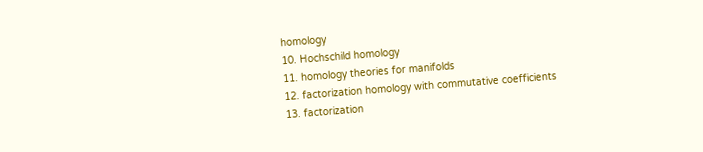homology
10. Hochschild homology
11. homology theories for manifolds
12. factorization homology with commutative coefficients
13. factorization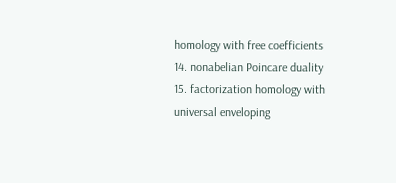homology with free coefficients
14. nonabelian Poincare duality
15. factorization homology with universal enveloping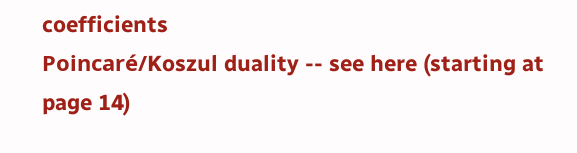coefficients
Poincaré/Koszul duality -- see here (starting at page 14)